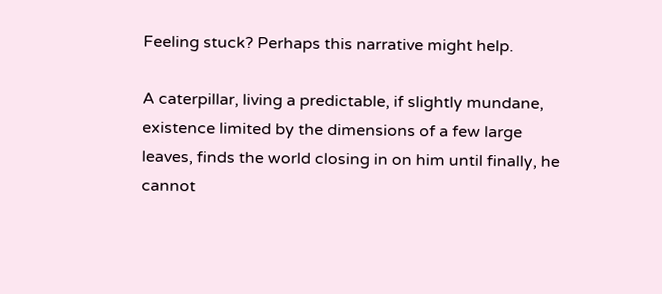Feeling stuck? Perhaps this narrative might help.

A caterpillar, living a predictable, if slightly mundane, existence limited by the dimensions of a few large leaves, finds the world closing in on him until finally, he cannot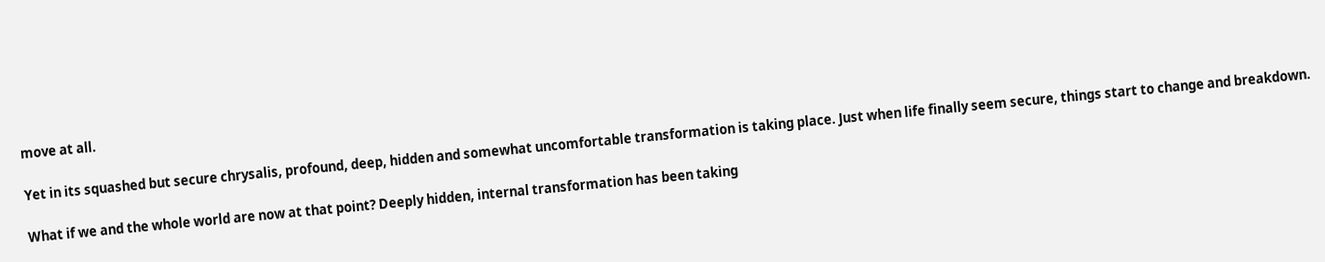move at all.

Yet in its squashed but secure chrysalis, profound, deep, hidden and somewhat uncomfortable transformation is taking place. Just when life finally seem secure, things start to change and breakdown.

What if we and the whole world are now at that point? Deeply hidden, internal transformation has been taking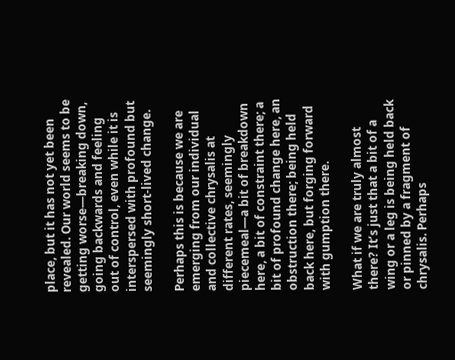place, but it has not yet been revealed. Our world seems to be getting worse—breaking down, going backwards and feeling out of control, even while it is interspersed with profound but seemingly short-lived change.

Perhaps this is because we are emerging from our individual and collective chrysalis at different rates, seemingly piecemeal—a bit of breakdown here, a bit of constraint there; a bit of profound change here, an obstruction there; being held back here, but forging forward with gumption there.

What if we are truly almost there? It’s just that a bit of a wing or a leg is being held back or pinned by a fragment of chrysalis. Perhaps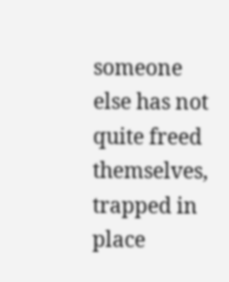someone else has not quite freed themselves, trapped in place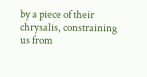by a piece of their chrysalis, constraining us from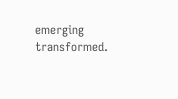emerging transformed.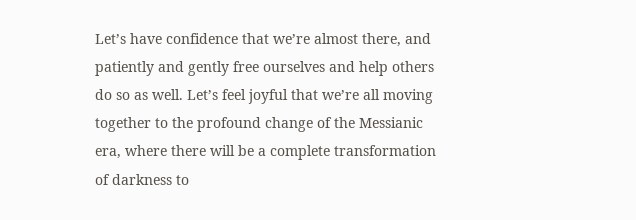Let’s have confidence that we’re almost there, and patiently and gently free ourselves and help others do so as well. Let’s feel joyful that we’re all moving together to the profound change of the Messianic era, where there will be a complete transformation of darkness to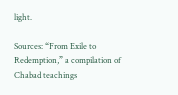light.

Sources: “From Exile to Redemption,” a compilation of Chabad teachings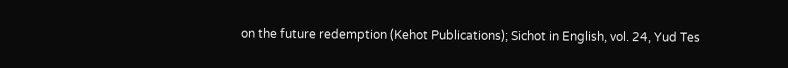on the future redemption (Kehot Publications); Sichot in English, vol. 24, Yud Tes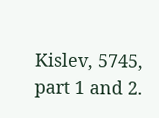Kislev, 5745, part 1 and 2.